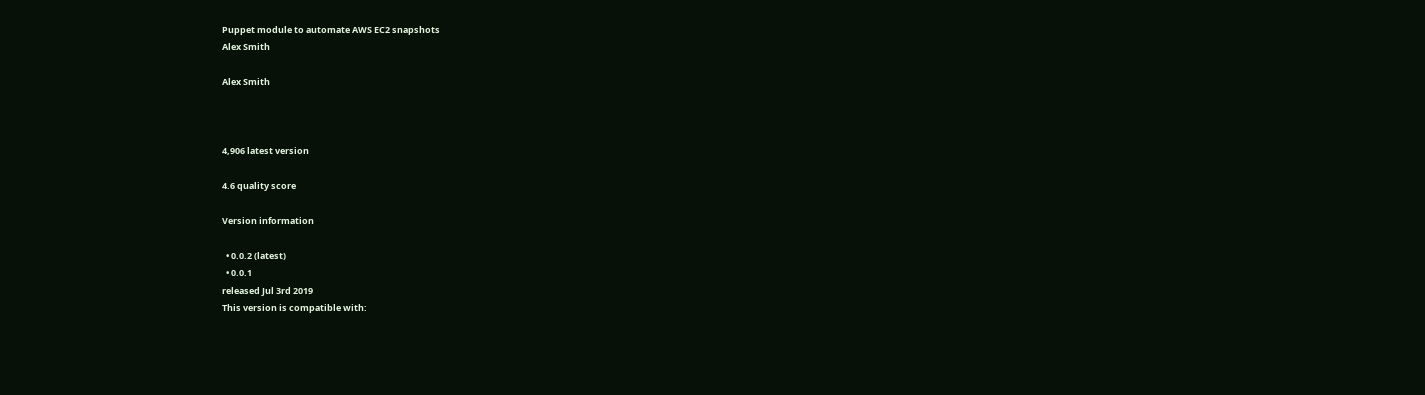Puppet module to automate AWS EC2 snapshots
Alex Smith

Alex Smith



4,906 latest version

4.6 quality score

Version information

  • 0.0.2 (latest)
  • 0.0.1
released Jul 3rd 2019
This version is compatible with: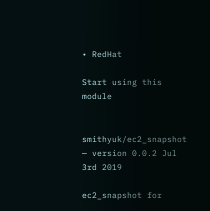• RedHat

Start using this module


smithyuk/ec2_snapshot — version 0.0.2 Jul 3rd 2019

ec2_snapshot for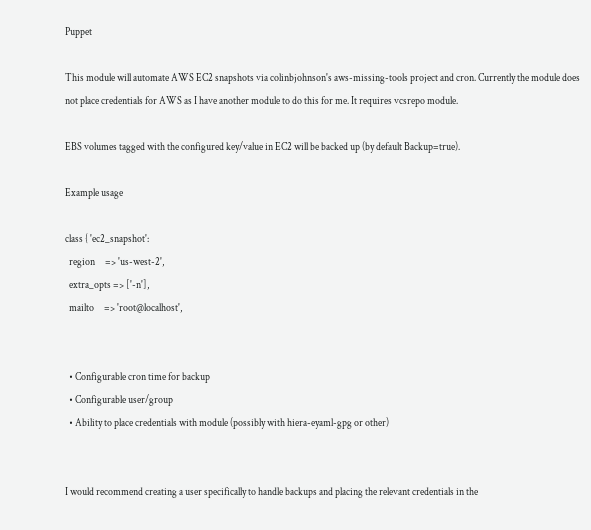Puppet

This module will automate AWS EC2 snapshots via colinbjohnson's aws-missing-tools project and cron. Currently the module does not place credentials for AWS as I have another module to do this for me. It requires vcsrepo module.

EBS volumes tagged with the configured key/value in EC2 will be backed up (by default Backup=true).

Example usage

class { 'ec2_snapshot':
  region     => 'us-west-2',
  extra_opts => ['-n'],
  mailto     => 'root@localhost',


  • Configurable cron time for backup
  • Configurable user/group
  • Ability to place credentials with module (possibly with hiera-eyaml-gpg or other)


I would recommend creating a user specifically to handle backups and placing the relevant credentials in the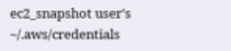ec2_snapshot user's ~/.aws/credentials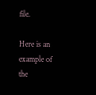file.

Here is an example of the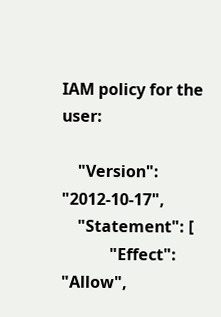IAM policy for the user:

    "Version": "2012-10-17",
    "Statement": [
            "Effect": "Allow",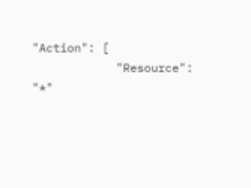"Action": [
            "Resource": "*"